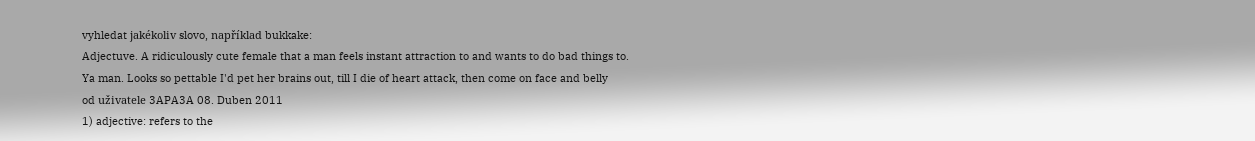vyhledat jakékoliv slovo, například bukkake:
Adjectuve. A ridiculously cute female that a man feels instant attraction to and wants to do bad things to.
Ya man. Looks so pettable I'd pet her brains out, till I die of heart attack, then come on face and belly
od uživatele 3APA3A 08. Duben 2011
1) adjective: refers to the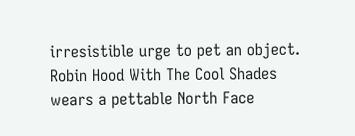irresistible urge to pet an object.
Robin Hood With The Cool Shades wears a pettable North Face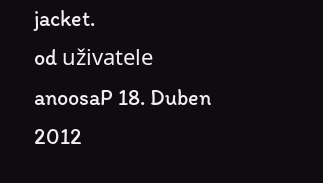jacket.
od uživatele anoosaP 18. Duben 2012